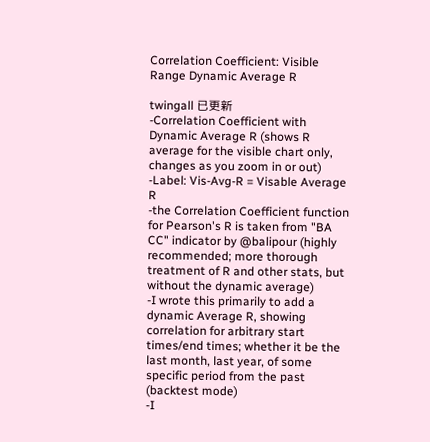Correlation Coefficient: Visible Range Dynamic Average R

twingall 已更新
-Correlation Coefficient with Dynamic Average R (shows R average for the visible chart only, changes as you zoom in or out)
-Label: Vis-Avg-R = Visable Average R
-the Correlation Coefficient function for Pearson's R is taken from "BA CC" indicator by @balipour (highly recommended; more thorough treatment of R and other stats, but without the dynamic average)
-I wrote this primarily to add a dynamic Average R, showing correlation for arbitrary start times/end times; whether it be the last month, last year, of some specific period from the past (backtest mode)
-I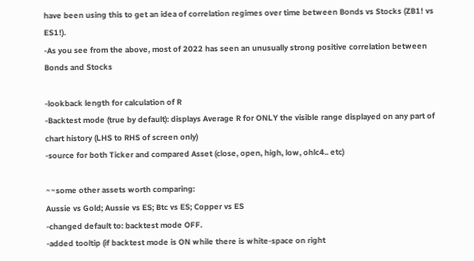have been using this to get an idea of correlation regimes over time between Bonds vs Stocks (ZB1! vs ES1!).
-As you see from the above, most of 2022 has seen an unusually strong positive correlation between Bonds and Stocks

-lookback length for calculation of R
-Backtest mode (true by default): displays Average R for ONLY the visible range displayed on any part of chart history (LHS to RHS of screen only)
-source for both Ticker and compared Asset (close, open, high, low, ohlc4.. etc)

~~some other assets worth comparing:
Aussie vs Gold; Aussie vs ES; Btc vs ES; Copper vs ES
-changed default to: backtest mode OFF.
-added tooltip (if backtest mode is ON while there is white-space on right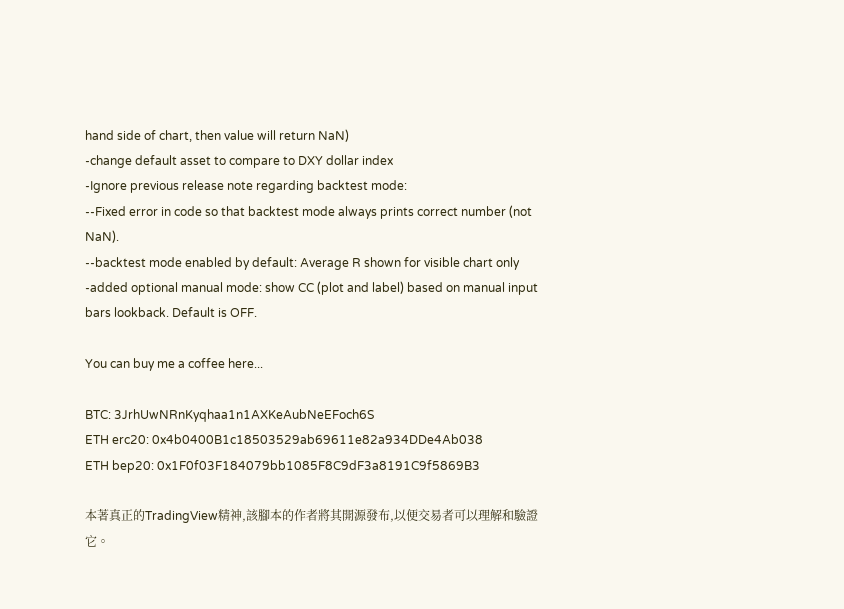hand side of chart, then value will return NaN)
-change default asset to compare to DXY dollar index
-Ignore previous release note regarding backtest mode:
--Fixed error in code so that backtest mode always prints correct number (not NaN).
--backtest mode enabled by default: Average R shown for visible chart only
-added optional manual mode: show CC (plot and label) based on manual input bars lookback. Default is OFF.

You can buy me a coffee here...

BTC: 3JrhUwNRnKyqhaa1n1AXKeAubNeEFoch6S
ETH erc20: 0x4b0400B1c18503529ab69611e82a934DDe4Ab038
ETH bep20: 0x1F0f03F184079bb1085F8C9dF3a8191C9f5869B3

本著真正的TradingView精神,該腳本的作者將其開源發布,以便交易者可以理解和驗證它。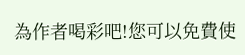為作者喝彩吧!您可以免費使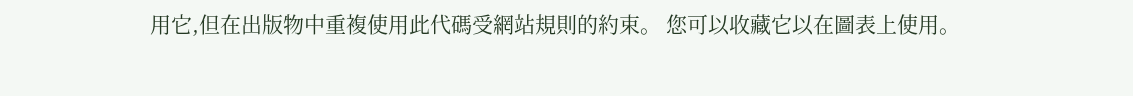用它,但在出版物中重複使用此代碼受網站規則的約束。 您可以收藏它以在圖表上使用。